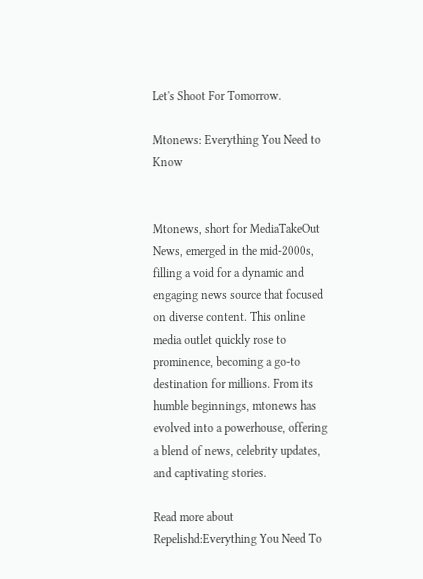Let's Shoot For Tomorrow.

Mtonews: Everything You Need to Know


Mtonews, short for MediaTakeOut News, emerged in the mid-2000s, filling a void for a dynamic and engaging news source that focused on diverse content. This online media outlet quickly rose to prominence, becoming a go-to destination for millions. From its humble beginnings, mtonews has evolved into a powerhouse, offering a blend of news, celebrity updates, and captivating stories.

Read more about Repelishd:Everything You Need To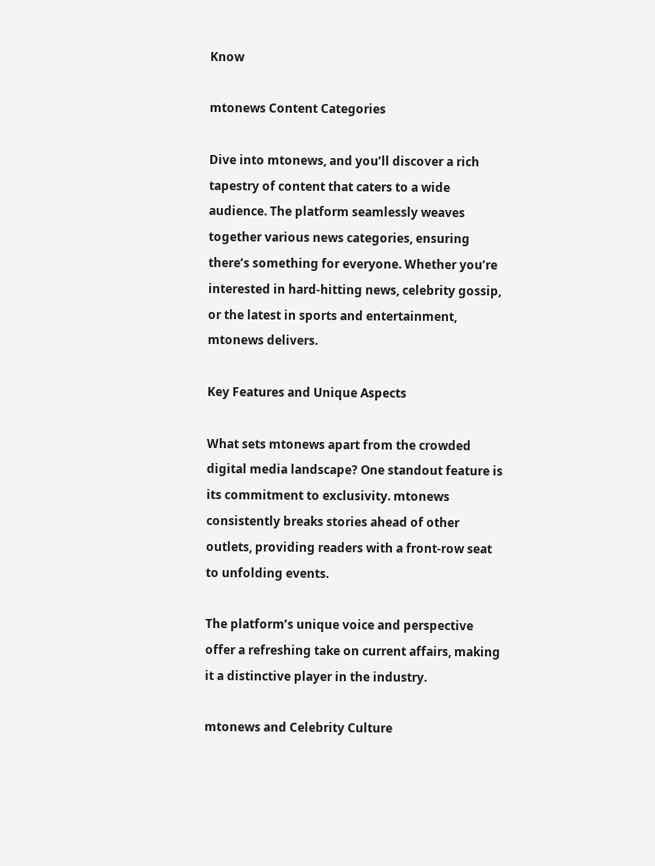Know

mtonews Content Categories

Dive into mtonews, and you’ll discover a rich tapestry of content that caters to a wide audience. The platform seamlessly weaves together various news categories, ensuring there’s something for everyone. Whether you’re interested in hard-hitting news, celebrity gossip, or the latest in sports and entertainment, mtonews delivers.

Key Features and Unique Aspects

What sets mtonews apart from the crowded digital media landscape? One standout feature is its commitment to exclusivity. mtonews consistently breaks stories ahead of other outlets, providing readers with a front-row seat to unfolding events.

The platform’s unique voice and perspective offer a refreshing take on current affairs, making it a distinctive player in the industry.

mtonews and Celebrity Culture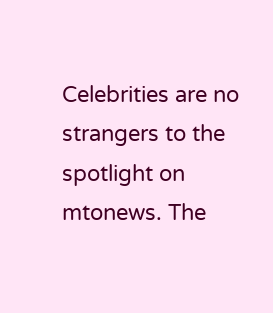Celebrities are no strangers to the spotlight on mtonews. The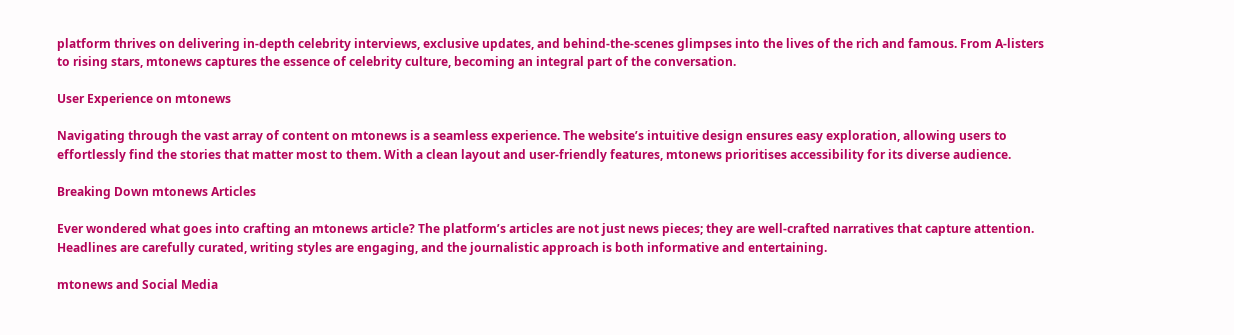platform thrives on delivering in-depth celebrity interviews, exclusive updates, and behind-the-scenes glimpses into the lives of the rich and famous. From A-listers to rising stars, mtonews captures the essence of celebrity culture, becoming an integral part of the conversation.

User Experience on mtonews

Navigating through the vast array of content on mtonews is a seamless experience. The website’s intuitive design ensures easy exploration, allowing users to effortlessly find the stories that matter most to them. With a clean layout and user-friendly features, mtonews prioritises accessibility for its diverse audience.

Breaking Down mtonews Articles

Ever wondered what goes into crafting an mtonews article? The platform’s articles are not just news pieces; they are well-crafted narratives that capture attention. Headlines are carefully curated, writing styles are engaging, and the journalistic approach is both informative and entertaining.

mtonews and Social Media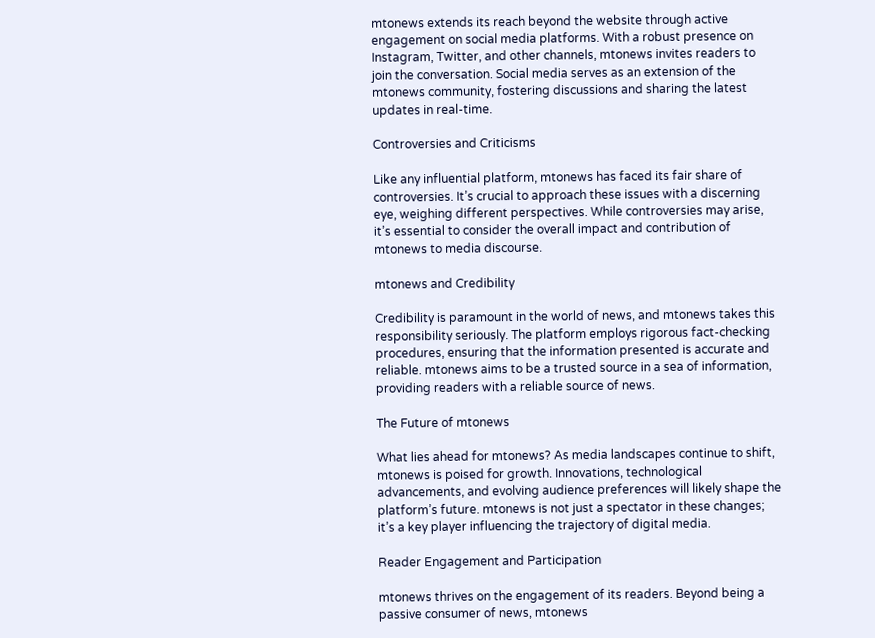mtonews extends its reach beyond the website through active engagement on social media platforms. With a robust presence on Instagram, Twitter, and other channels, mtonews invites readers to join the conversation. Social media serves as an extension of the mtonews community, fostering discussions and sharing the latest updates in real-time.

Controversies and Criticisms

Like any influential platform, mtonews has faced its fair share of controversies. It’s crucial to approach these issues with a discerning eye, weighing different perspectives. While controversies may arise, it’s essential to consider the overall impact and contribution of mtonews to media discourse.

mtonews and Credibility

Credibility is paramount in the world of news, and mtonews takes this responsibility seriously. The platform employs rigorous fact-checking procedures, ensuring that the information presented is accurate and reliable. mtonews aims to be a trusted source in a sea of information, providing readers with a reliable source of news.

The Future of mtonews

What lies ahead for mtonews? As media landscapes continue to shift, mtonews is poised for growth. Innovations, technological advancements, and evolving audience preferences will likely shape the platform’s future. mtonews is not just a spectator in these changes; it’s a key player influencing the trajectory of digital media.

Reader Engagement and Participation

mtonews thrives on the engagement of its readers. Beyond being a passive consumer of news, mtonews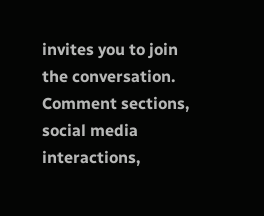invites you to join the conversation. Comment sections, social media interactions,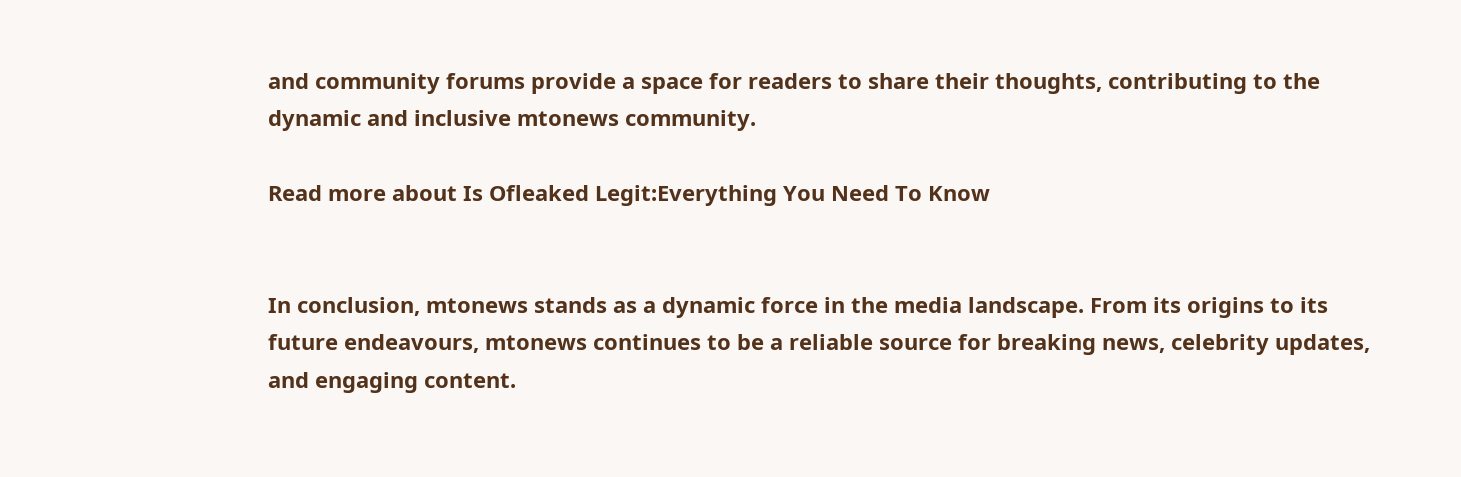and community forums provide a space for readers to share their thoughts, contributing to the dynamic and inclusive mtonews community.

Read more about Is Ofleaked Legit:Everything You Need To Know


In conclusion, mtonews stands as a dynamic force in the media landscape. From its origins to its future endeavours, mtonews continues to be a reliable source for breaking news, celebrity updates, and engaging content.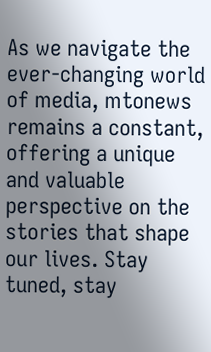As we navigate the ever-changing world of media, mtonews remains a constant, offering a unique and valuable perspective on the stories that shape our lives. Stay tuned, stay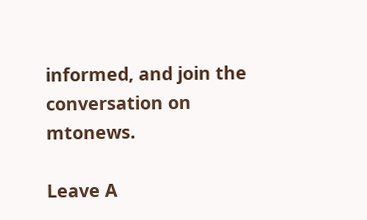informed, and join the conversation on mtonews.

Leave A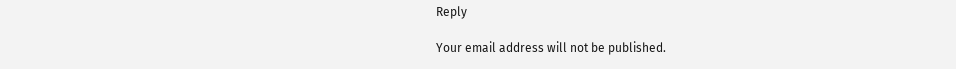Reply

Your email address will not be published.